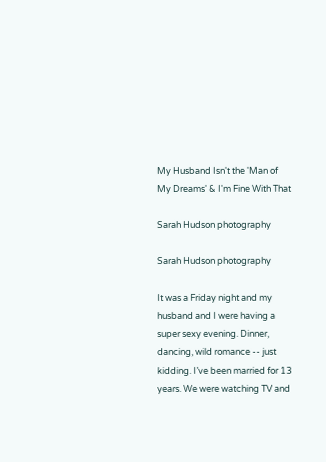My Husband Isn't the 'Man of My Dreams' & I'm Fine With That

Sarah Hudson photography

Sarah Hudson photography

It was a Friday night and my husband and I were having a super sexy evening. Dinner, dancing, wild romance -- just kidding. I’ve been married for 13 years. We were watching TV and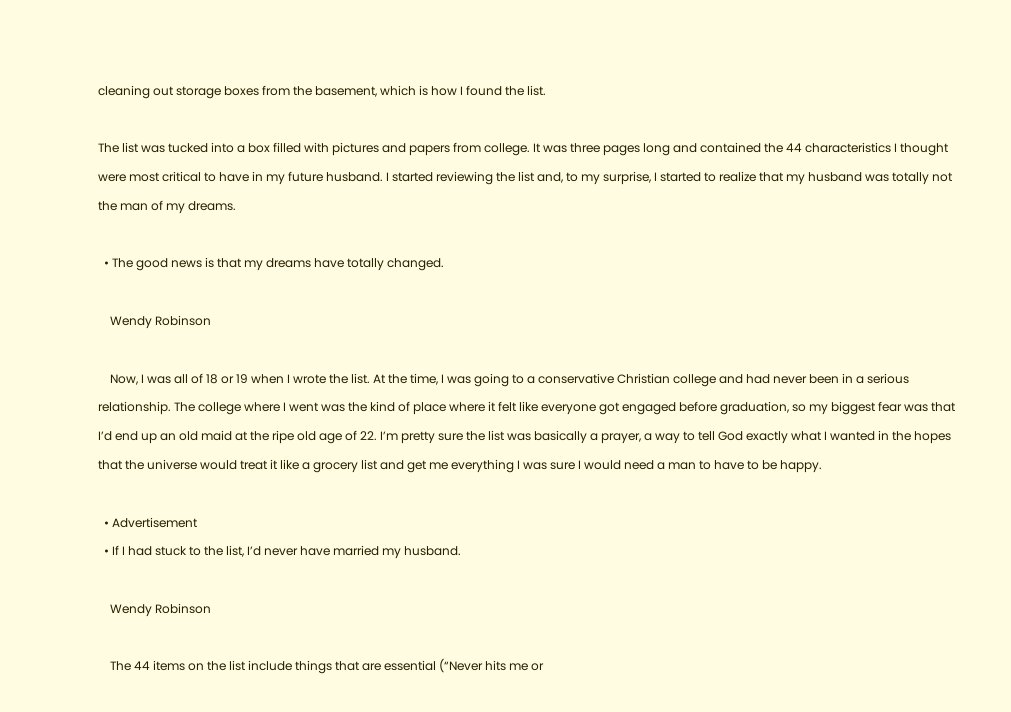cleaning out storage boxes from the basement, which is how I found the list.

The list was tucked into a box filled with pictures and papers from college. It was three pages long and contained the 44 characteristics I thought were most critical to have in my future husband. I started reviewing the list and, to my surprise, I started to realize that my husband was totally not the man of my dreams.

  • The good news is that my dreams have totally changed.

    Wendy Robinson

    Now, I was all of 18 or 19 when I wrote the list. At the time, I was going to a conservative Christian college and had never been in a serious relationship. The college where I went was the kind of place where it felt like everyone got engaged before graduation, so my biggest fear was that I’d end up an old maid at the ripe old age of 22. I’m pretty sure the list was basically a prayer, a way to tell God exactly what I wanted in the hopes that the universe would treat it like a grocery list and get me everything I was sure I would need a man to have to be happy.

  • Advertisement
  • If I had stuck to the list, I’d never have married my husband.

    Wendy Robinson

    The 44 items on the list include things that are essential (“Never hits me or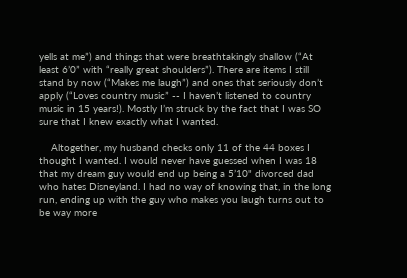yells at me”) and things that were breathtakingly shallow (“At least 6’0” with “really great shoulders”). There are items I still stand by now (“Makes me laugh”) and ones that seriously don’t apply (“Loves country music” -- I haven’t listened to country music in 15 years!). Mostly I’m struck by the fact that I was SO sure that I knew exactly what I wanted.

    Altogether, my husband checks only 11 of the 44 boxes I thought I wanted. I would never have guessed when I was 18 that my dream guy would end up being a 5’10" divorced dad who hates Disneyland. I had no way of knowing that, in the long run, ending up with the guy who makes you laugh turns out to be way more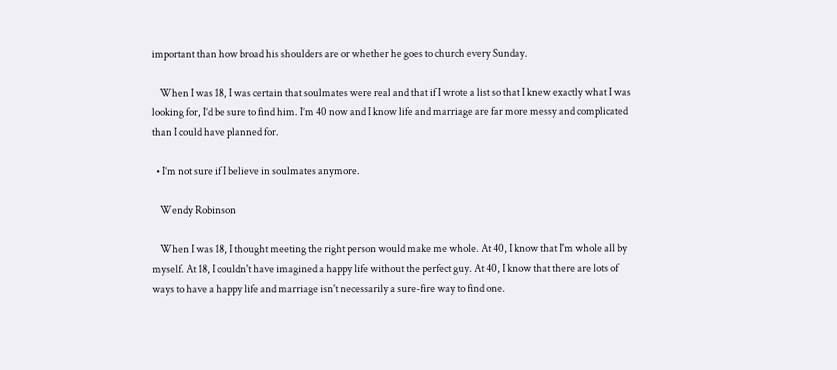important than how broad his shoulders are or whether he goes to church every Sunday.

    When I was 18, I was certain that soulmates were real and that if I wrote a list so that I knew exactly what I was looking for, I’d be sure to find him. I’m 40 now and I know life and marriage are far more messy and complicated than I could have planned for.

  • I’m not sure if I believe in soulmates anymore.

    Wendy Robinson

    When I was 18, I thought meeting the right person would make me whole. At 40, I know that I'm whole all by myself. At 18, I couldn't have imagined a happy life without the perfect guy. At 40, I know that there are lots of ways to have a happy life and marriage isn't necessarily a sure-fire way to find one.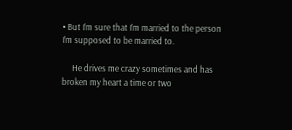• But I’m sure that I’m married to the person I’m supposed to be married to.

     He drives me crazy sometimes and has broken my heart a time or two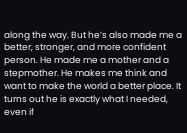along the way. But he’s also made me a better, stronger, and more confident person. He made me a mother and a stepmother. He makes me think and want to make the world a better place. It turns out he is exactly what I needed, even if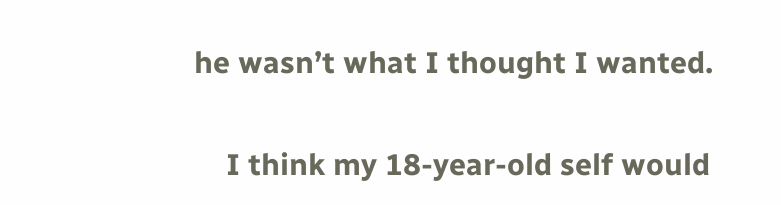he wasn’t what I thought I wanted.

    I think my 18-year-old self would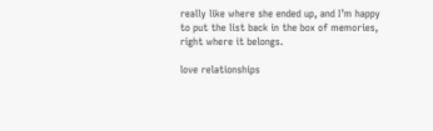really like where she ended up, and I’m happy to put the list back in the box of memories, right where it belongs.

love relationships